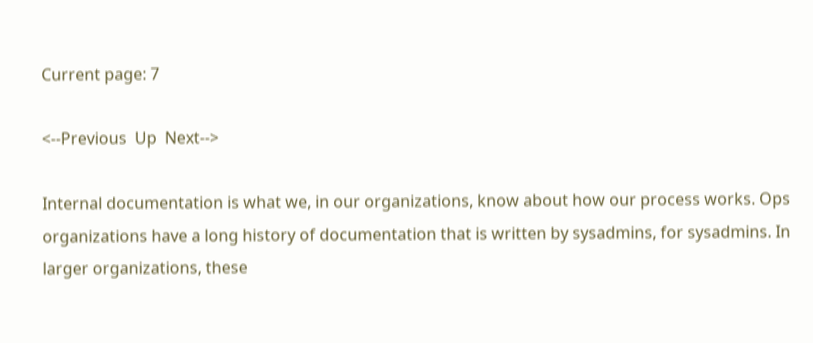Current page: 7

<--Previous  Up  Next-->

Internal documentation is what we, in our organizations, know about how our process works. Ops organizations have a long history of documentation that is written by sysadmins, for sysadmins. In larger organizations, these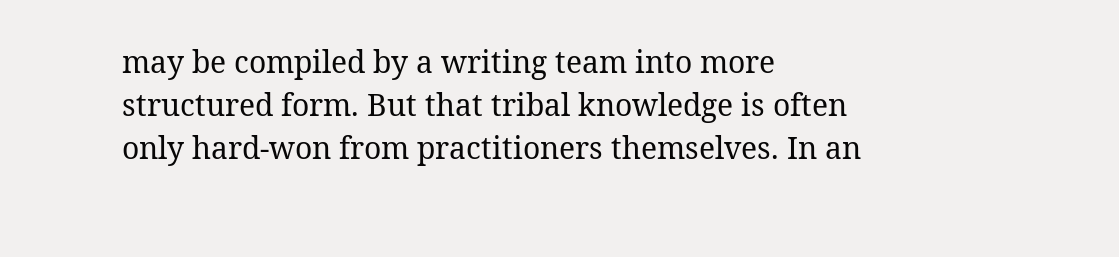may be compiled by a writing team into more structured form. But that tribal knowledge is often only hard-won from practitioners themselves. In an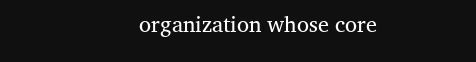organization whose core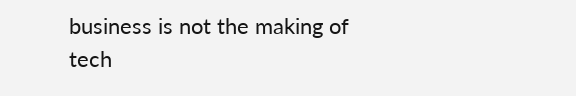business is not the making of tech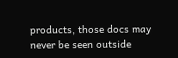products, those docs may never be seen outside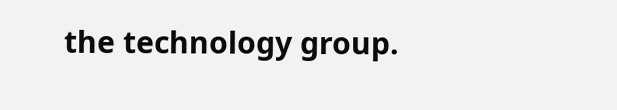the technology group.